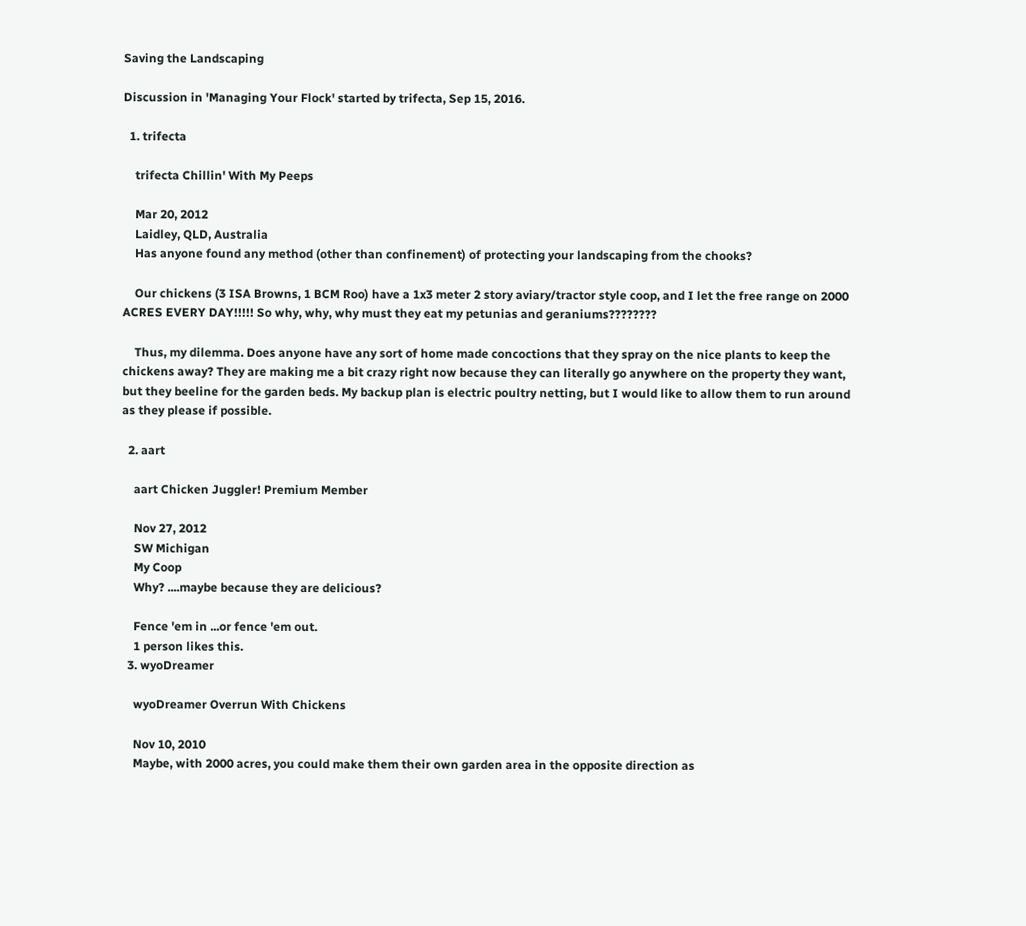Saving the Landscaping

Discussion in 'Managing Your Flock' started by trifecta, Sep 15, 2016.

  1. trifecta

    trifecta Chillin' With My Peeps

    Mar 20, 2012
    Laidley, QLD, Australia
    Has anyone found any method (other than confinement) of protecting your landscaping from the chooks?

    Our chickens (3 ISA Browns, 1 BCM Roo) have a 1x3 meter 2 story aviary/tractor style coop, and I let the free range on 2000 ACRES EVERY DAY!!!!! So why, why, why must they eat my petunias and geraniums????????

    Thus, my dilemma. Does anyone have any sort of home made concoctions that they spray on the nice plants to keep the chickens away? They are making me a bit crazy right now because they can literally go anywhere on the property they want, but they beeline for the garden beds. My backup plan is electric poultry netting, but I would like to allow them to run around as they please if possible.

  2. aart

    aart Chicken Juggler! Premium Member

    Nov 27, 2012
    SW Michigan
    My Coop
    Why? ....maybe because they are delicious?

    Fence 'em in ...or fence 'em out.
    1 person likes this.
  3. wyoDreamer

    wyoDreamer Overrun With Chickens

    Nov 10, 2010
    Maybe, with 2000 acres, you could make them their own garden area in the opposite direction as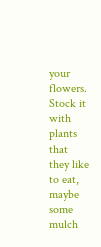your flowers. Stock it with plants that they like to eat, maybe some mulch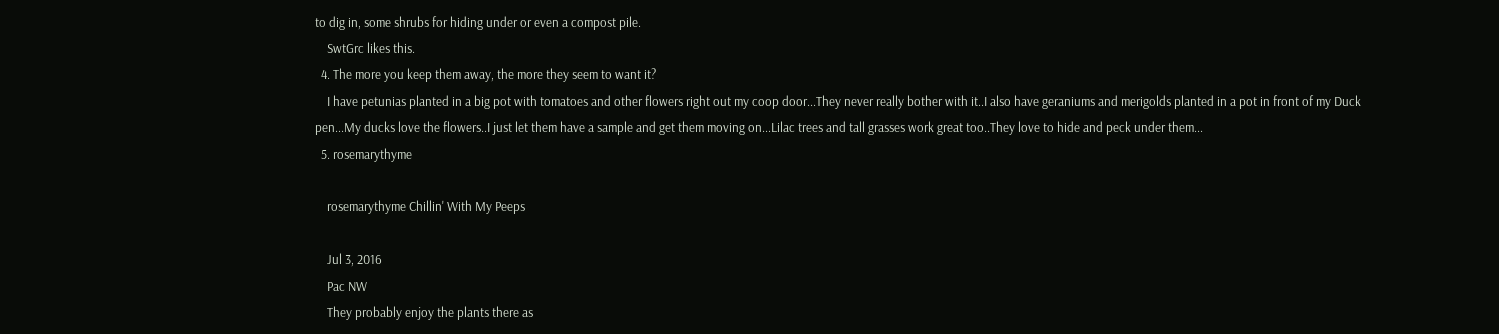to dig in, some shrubs for hiding under or even a compost pile.
    SwtGrc likes this.
  4. The more you keep them away, the more they seem to want it?
    I have petunias planted in a big pot with tomatoes and other flowers right out my coop door...They never really bother with it..I also have geraniums and merigolds planted in a pot in front of my Duck pen...My ducks love the flowers..I just let them have a sample and get them moving on...Lilac trees and tall grasses work great too..They love to hide and peck under them...
  5. rosemarythyme

    rosemarythyme Chillin' With My Peeps

    Jul 3, 2016
    Pac NW
    They probably enjoy the plants there as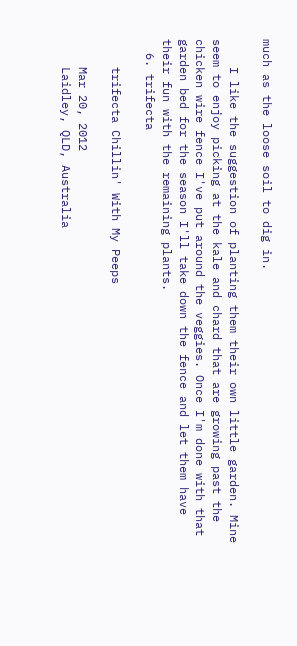much as the loose soil to dig in.

    I like the suggestion of planting them their own little garden. Mine seem to enjoy picking at the kale and chard that are growing past the chicken wire fence I've put around the veggies. Once I'm done with that garden bed for the season I'll take down the fence and let them have their fun with the remaining plants.
  6. trifecta

    trifecta Chillin' With My Peeps

    Mar 20, 2012
    Laidley, QLD, Australia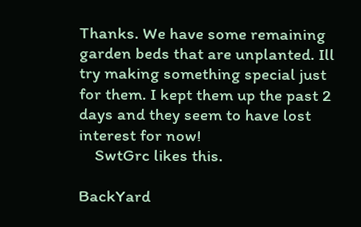Thanks. We have some remaining garden beds that are unplanted. Ill try making something special just for them. I kept them up the past 2 days and they seem to have lost interest for now!
    SwtGrc likes this.

BackYard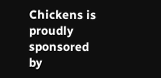Chickens is proudly sponsored by